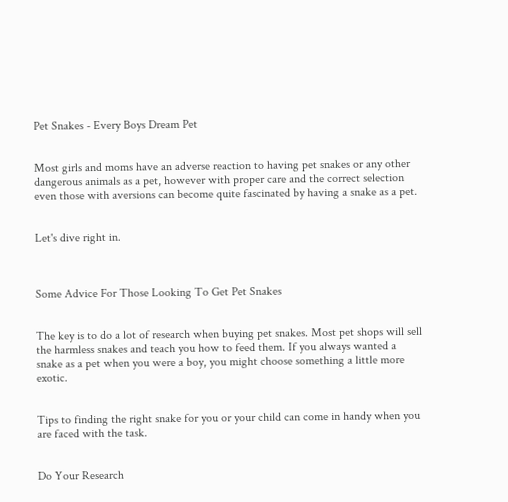Pet Snakes - Every Boys Dream Pet


Most girls and moms have an adverse reaction to having pet snakes or any other dangerous animals as a pet, however with proper care and the correct selection even those with aversions can become quite fascinated by having a snake as a pet.


Let's dive right in.



Some Advice For Those Looking To Get Pet Snakes


The key is to do a lot of research when buying pet snakes. Most pet shops will sell the harmless snakes and teach you how to feed them. If you always wanted a snake as a pet when you were a boy, you might choose something a little more exotic.


Tips to finding the right snake for you or your child can come in handy when you are faced with the task.


Do Your Research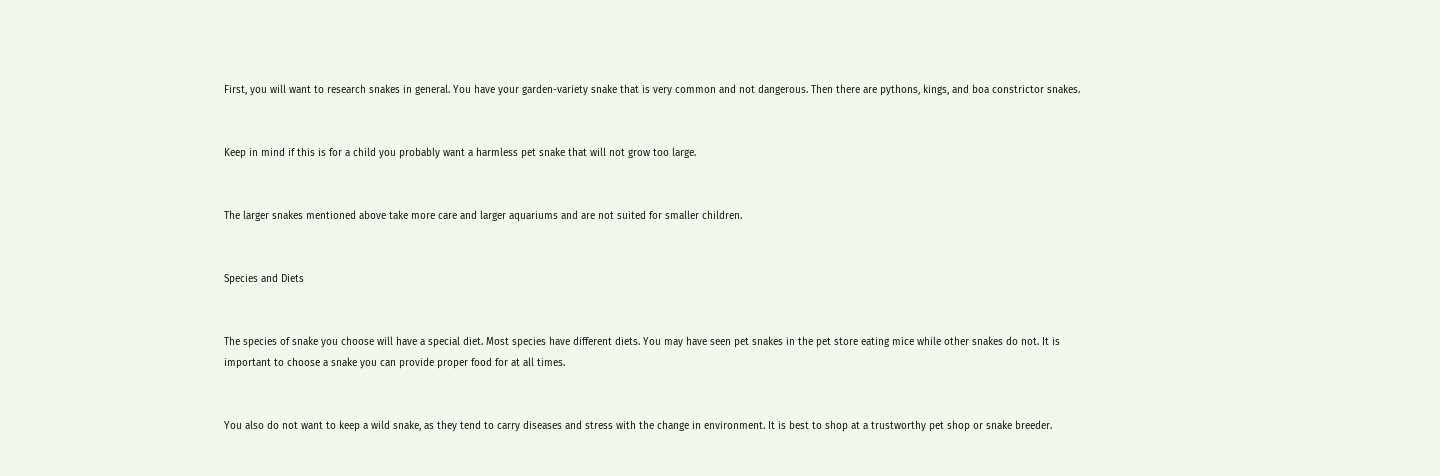First, you will want to research snakes in general. You have your garden-variety snake that is very common and not dangerous. Then there are pythons, kings, and boa constrictor snakes.


Keep in mind if this is for a child you probably want a harmless pet snake that will not grow too large.


The larger snakes mentioned above take more care and larger aquariums and are not suited for smaller children.


Species and Diets


The species of snake you choose will have a special diet. Most species have different diets. You may have seen pet snakes in the pet store eating mice while other snakes do not. It is important to choose a snake you can provide proper food for at all times.


You also do not want to keep a wild snake, as they tend to carry diseases and stress with the change in environment. It is best to shop at a trustworthy pet shop or snake breeder.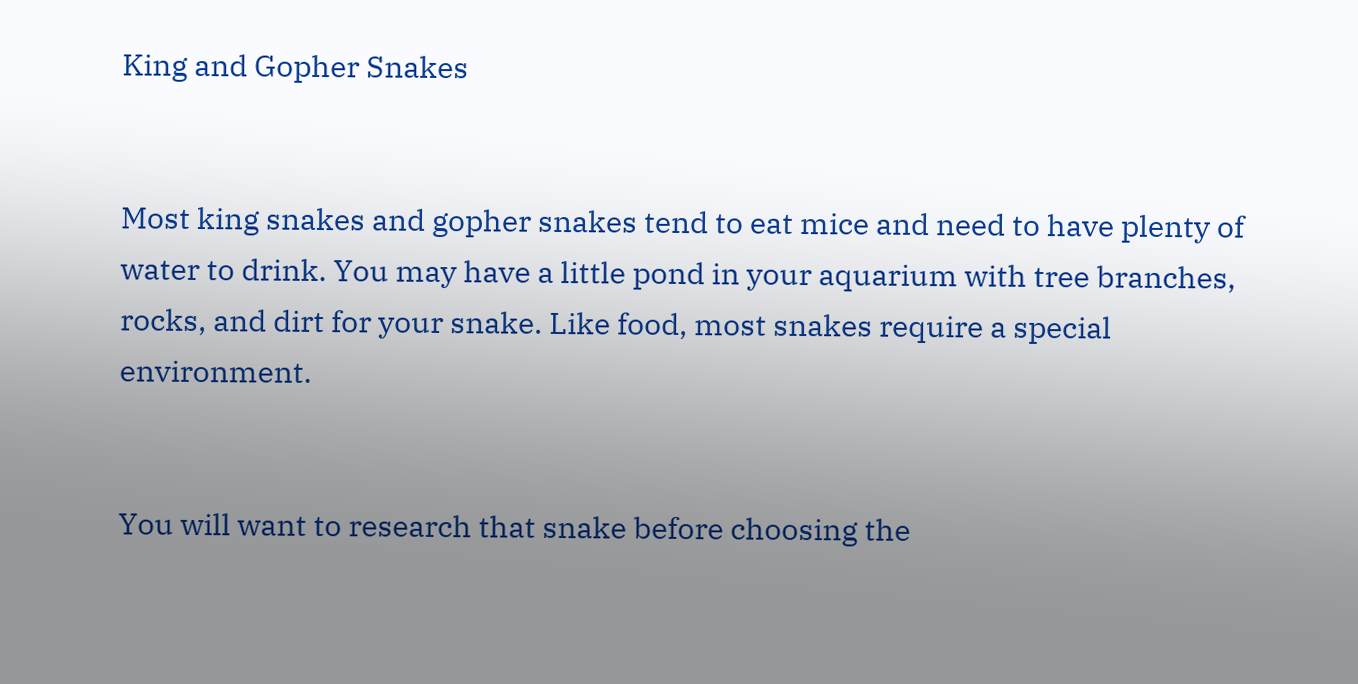King and Gopher Snakes


Most king snakes and gopher snakes tend to eat mice and need to have plenty of water to drink. You may have a little pond in your aquarium with tree branches, rocks, and dirt for your snake. Like food, most snakes require a special environment.


You will want to research that snake before choosing the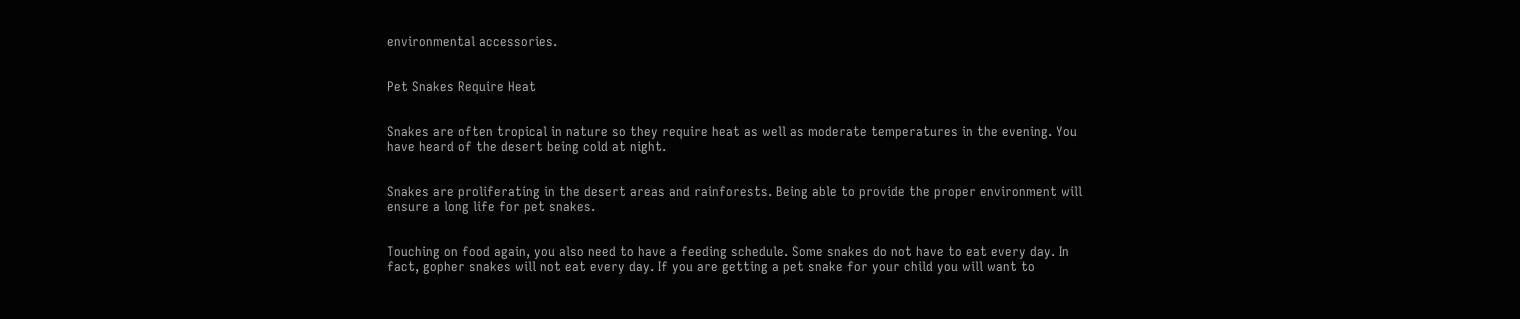environmental accessories.


Pet Snakes Require Heat


Snakes are often tropical in nature so they require heat as well as moderate temperatures in the evening. You have heard of the desert being cold at night.


Snakes are proliferating in the desert areas and rainforests. Being able to provide the proper environment will ensure a long life for pet snakes.


Touching on food again, you also need to have a feeding schedule. Some snakes do not have to eat every day. In fact, gopher snakes will not eat every day. If you are getting a pet snake for your child you will want to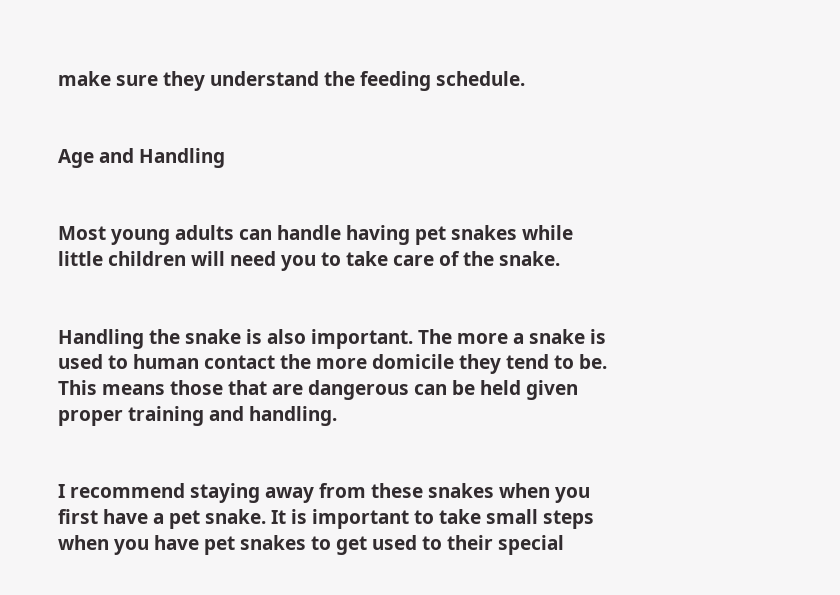make sure they understand the feeding schedule.


Age and Handling


Most young adults can handle having pet snakes while little children will need you to take care of the snake.


Handling the snake is also important. The more a snake is used to human contact the more domicile they tend to be. This means those that are dangerous can be held given proper training and handling.


I recommend staying away from these snakes when you first have a pet snake. It is important to take small steps when you have pet snakes to get used to their special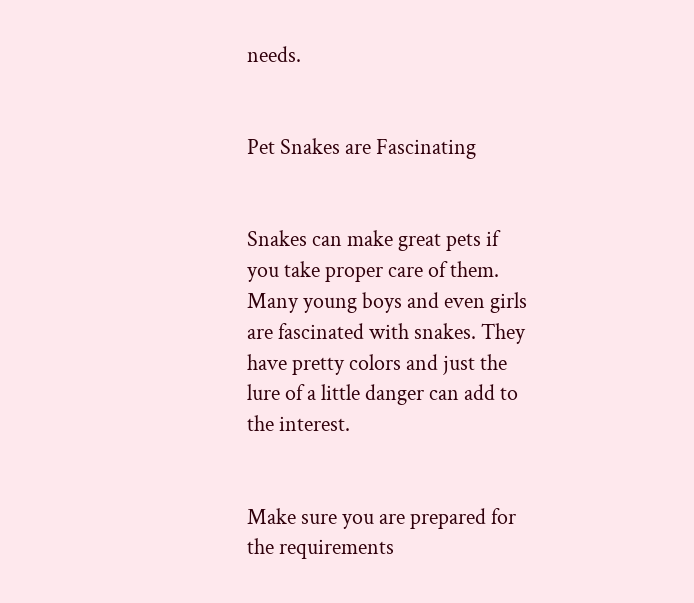needs.


Pet Snakes are Fascinating


Snakes can make great pets if you take proper care of them. Many young boys and even girls are fascinated with snakes. They have pretty colors and just the lure of a little danger can add to the interest.


Make sure you are prepared for the requirements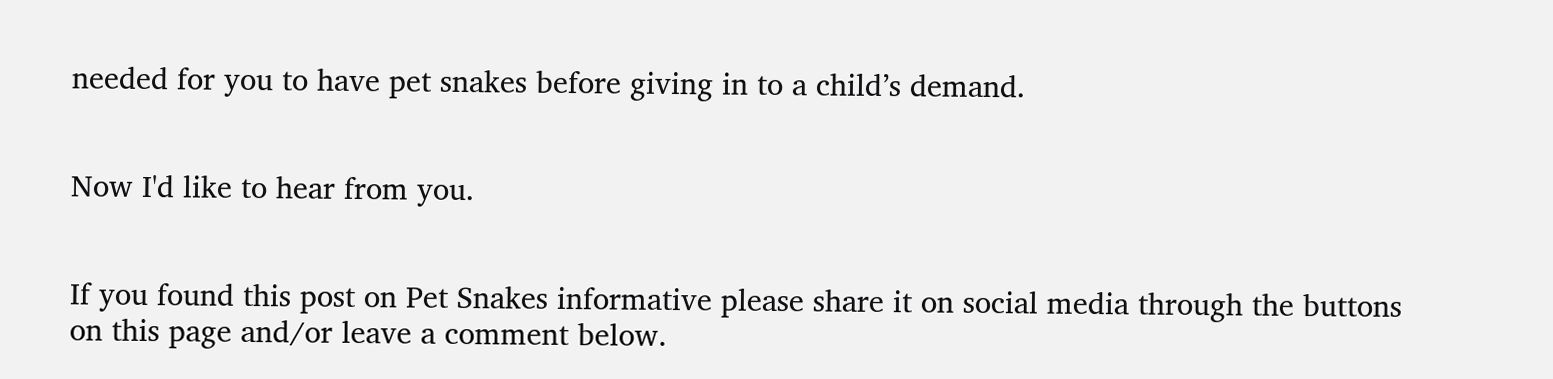needed for you to have pet snakes before giving in to a child’s demand.


Now I'd like to hear from you.


If you found this post on Pet Snakes informative please share it on social media through the buttons on this page and/or leave a comment below.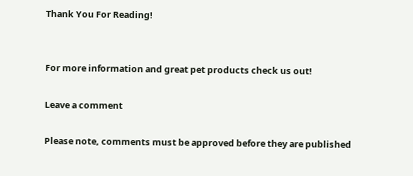Thank You For Reading!


For more information and great pet products check us out!

Leave a comment

Please note, comments must be approved before they are published